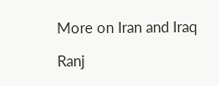More on Iran and Iraq

Ranj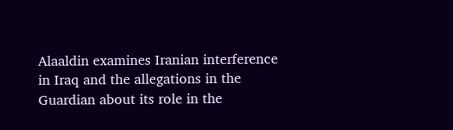Alaaldin examines Iranian interference in Iraq and the allegations in the Guardian about its role in the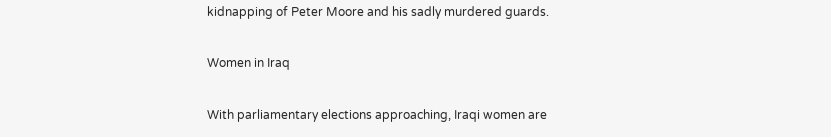kidnapping of Peter Moore and his sadly murdered guards.

Women in Iraq

With parliamentary elections approaching, Iraqi women are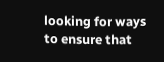looking for ways to ensure that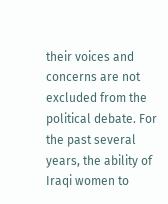their voices and concerns are not excluded from the political debate. For the past several years, the ability of Iraqi women to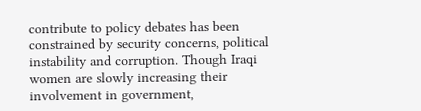contribute to policy debates has been constrained by security concerns, political instability and corruption. Though Iraqi women are slowly increasing their involvement in government,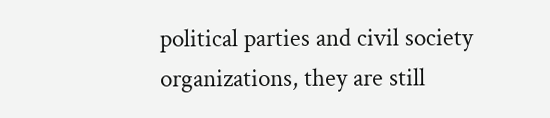political parties and civil society organizations, they are still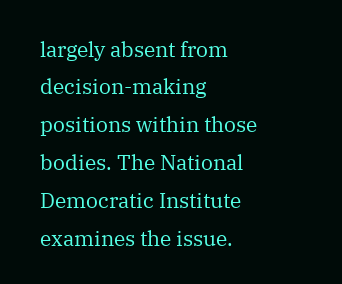largely absent from decision-making positions within those bodies. The National Democratic Institute examines the issue.